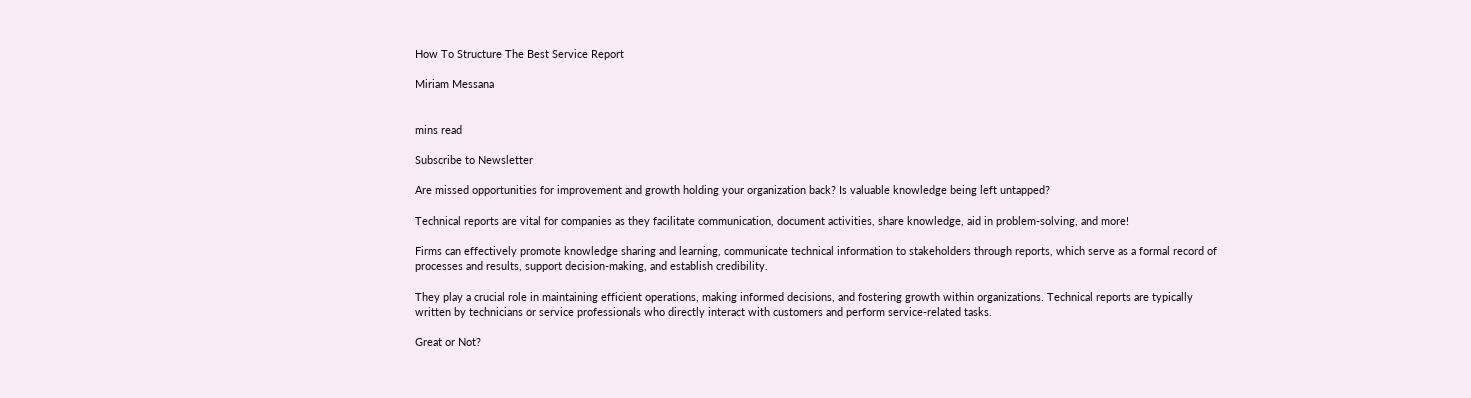How To Structure The Best Service Report

Miriam Messana


mins read

Subscribe to Newsletter

Are missed opportunities for improvement and growth holding your organization back? Is valuable knowledge being left untapped?

Technical reports are vital for companies as they facilitate communication, document activities, share knowledge, aid in problem-solving, and more!

Firms can effectively promote knowledge sharing and learning, communicate technical information to stakeholders through reports, which serve as a formal record of processes and results, support decision-making, and establish credibility.

They play a crucial role in maintaining efficient operations, making informed decisions, and fostering growth within organizations. Technical reports are typically written by technicians or service professionals who directly interact with customers and perform service-related tasks.

Great or Not?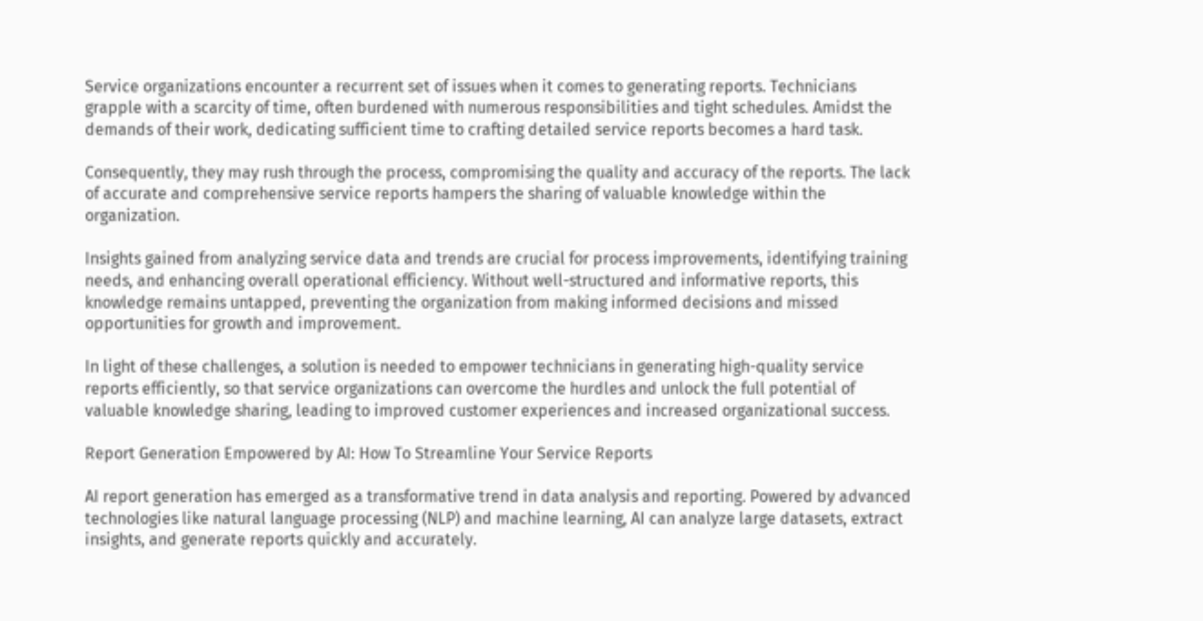Service organizations encounter a recurrent set of issues when it comes to generating reports. Technicians grapple with a scarcity of time, often burdened with numerous responsibilities and tight schedules. Amidst the demands of their work, dedicating sufficient time to crafting detailed service reports becomes a hard task.

Consequently, they may rush through the process, compromising the quality and accuracy of the reports. The lack of accurate and comprehensive service reports hampers the sharing of valuable knowledge within the organization.

Insights gained from analyzing service data and trends are crucial for process improvements, identifying training needs, and enhancing overall operational efficiency. Without well-structured and informative reports, this knowledge remains untapped, preventing the organization from making informed decisions and missed opportunities for growth and improvement.

In light of these challenges, a solution is needed to empower technicians in generating high-quality service reports efficiently, so that service organizations can overcome the hurdles and unlock the full potential of valuable knowledge sharing, leading to improved customer experiences and increased organizational success.

Report Generation Empowered by AI: How To Streamline Your Service Reports

AI report generation has emerged as a transformative trend in data analysis and reporting. Powered by advanced technologies like natural language processing (NLP) and machine learning, AI can analyze large datasets, extract insights, and generate reports quickly and accurately.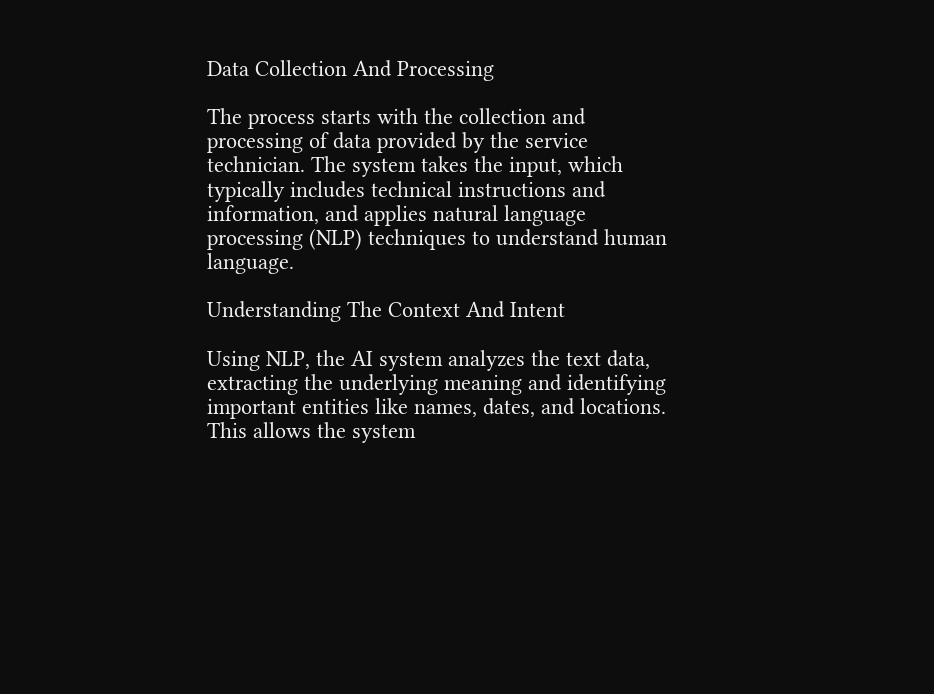Data Collection And Processing

The process starts with the collection and processing of data provided by the service technician. The system takes the input, which typically includes technical instructions and information, and applies natural language processing (NLP) techniques to understand human language.

Understanding The Context And Intent

Using NLP, the AI system analyzes the text data, extracting the underlying meaning and identifying important entities like names, dates, and locations. This allows the system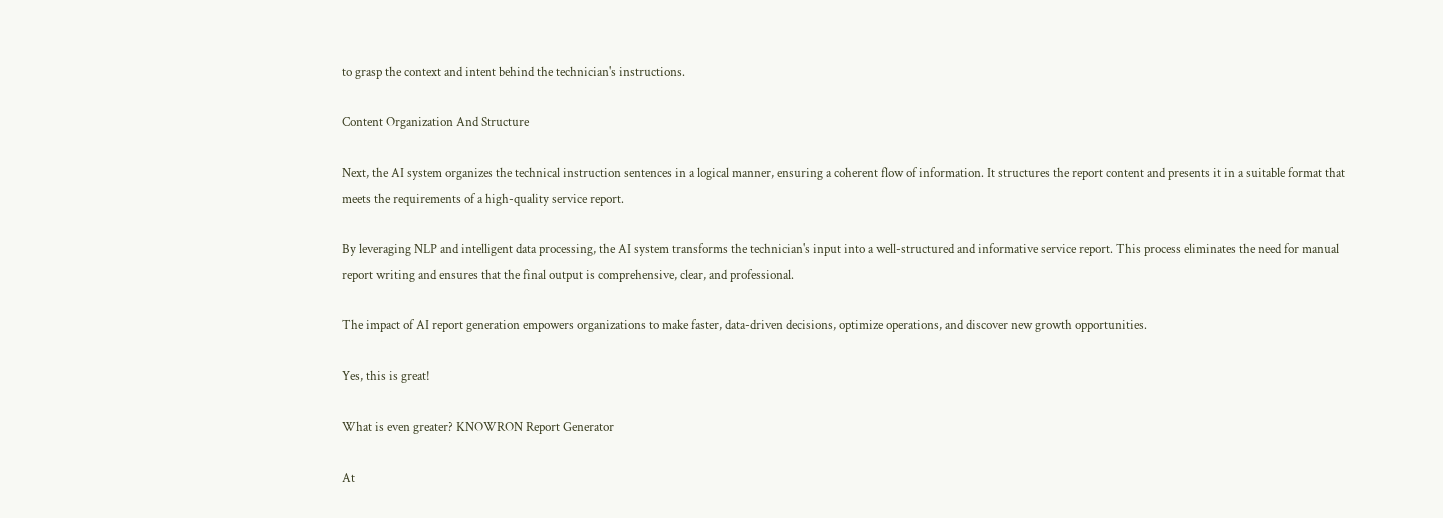to grasp the context and intent behind the technician's instructions.

Content Organization And Structure

Next, the AI system organizes the technical instruction sentences in a logical manner, ensuring a coherent flow of information. It structures the report content and presents it in a suitable format that meets the requirements of a high-quality service report.

By leveraging NLP and intelligent data processing, the AI system transforms the technician's input into a well-structured and informative service report. This process eliminates the need for manual report writing and ensures that the final output is comprehensive, clear, and professional.

The impact of AI report generation empowers organizations to make faster, data-driven decisions, optimize operations, and discover new growth opportunities.

Yes, this is great!

What is even greater? KNOWRON Report Generator

At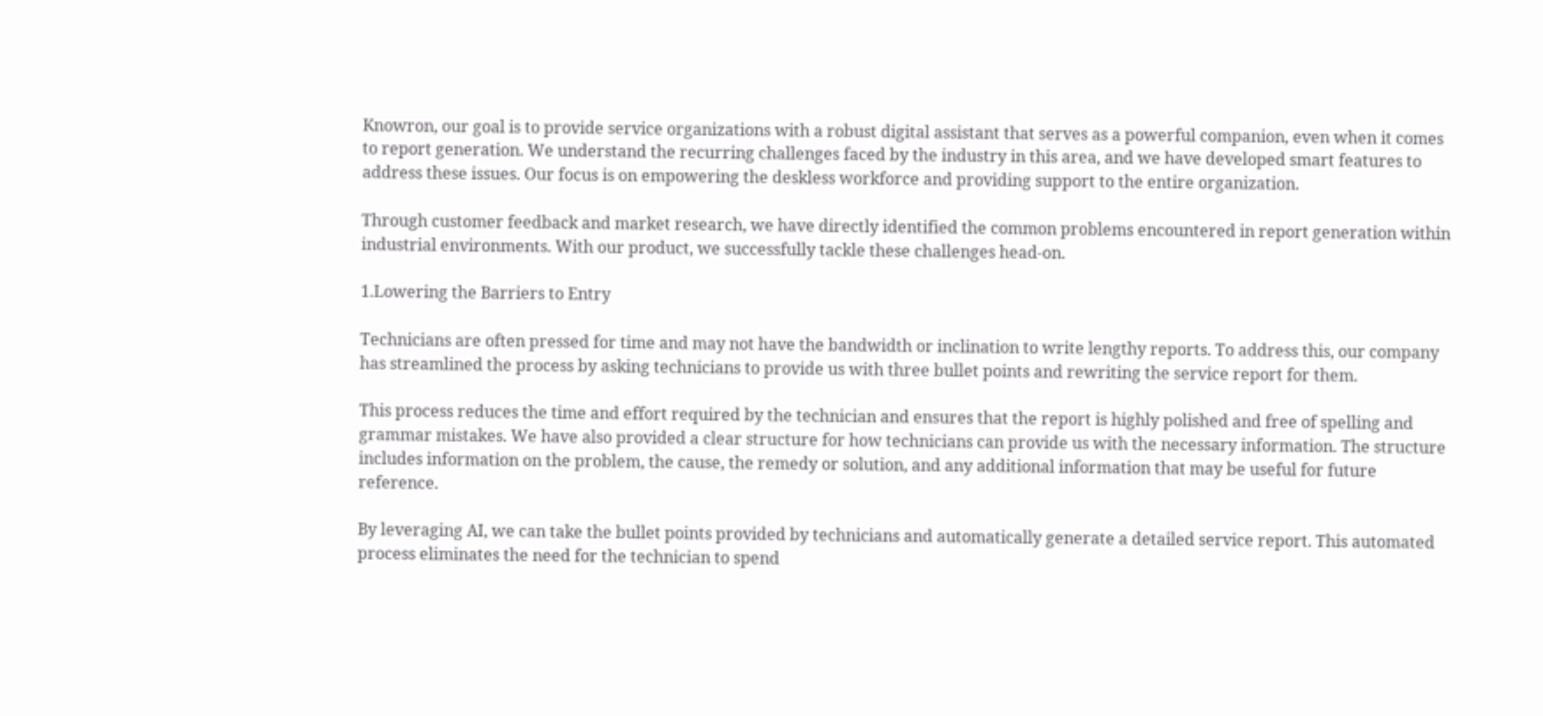Knowron, our goal is to provide service organizations with a robust digital assistant that serves as a powerful companion, even when it comes to report generation. We understand the recurring challenges faced by the industry in this area, and we have developed smart features to address these issues. Our focus is on empowering the deskless workforce and providing support to the entire organization.

Through customer feedback and market research, we have directly identified the common problems encountered in report generation within industrial environments. With our product, we successfully tackle these challenges head-on.

1.Lowering the Barriers to Entry

Technicians are often pressed for time and may not have the bandwidth or inclination to write lengthy reports. To address this, our company has streamlined the process by asking technicians to provide us with three bullet points and rewriting the service report for them.

This process reduces the time and effort required by the technician and ensures that the report is highly polished and free of spelling and grammar mistakes. We have also provided a clear structure for how technicians can provide us with the necessary information. The structure includes information on the problem, the cause, the remedy or solution, and any additional information that may be useful for future reference.

By leveraging AI, we can take the bullet points provided by technicians and automatically generate a detailed service report. This automated process eliminates the need for the technician to spend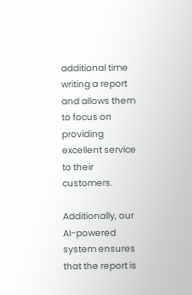additional time writing a report and allows them to focus on providing excellent service to their customers.

Additionally, our AI-powered system ensures that the report is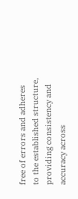free of errors and adheres to the established structure, providing consistency and accuracy across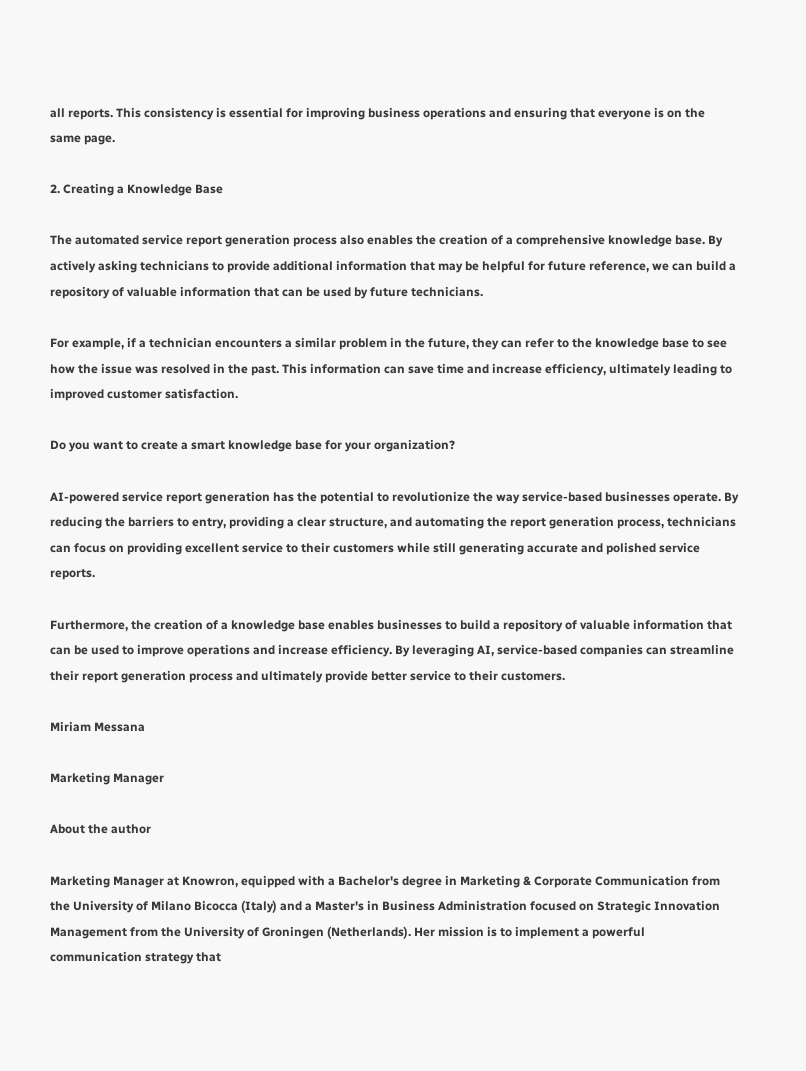all reports. This consistency is essential for improving business operations and ensuring that everyone is on the same page.

2. Creating a Knowledge Base

The automated service report generation process also enables the creation of a comprehensive knowledge base. By actively asking technicians to provide additional information that may be helpful for future reference, we can build a repository of valuable information that can be used by future technicians.

For example, if a technician encounters a similar problem in the future, they can refer to the knowledge base to see how the issue was resolved in the past. This information can save time and increase efficiency, ultimately leading to improved customer satisfaction.

Do you want to create a smart knowledge base for your organization?

AI-powered service report generation has the potential to revolutionize the way service-based businesses operate. By reducing the barriers to entry, providing a clear structure, and automating the report generation process, technicians can focus on providing excellent service to their customers while still generating accurate and polished service reports.

Furthermore, the creation of a knowledge base enables businesses to build a repository of valuable information that can be used to improve operations and increase efficiency. By leveraging AI, service-based companies can streamline their report generation process and ultimately provide better service to their customers.

Miriam Messana

Marketing Manager

About the author

Marketing Manager at Knowron, equipped with a Bachelor's degree in Marketing & Corporate Communication from the University of Milano Bicocca (Italy) and a Master's in Business Administration focused on Strategic Innovation Management from the University of Groningen (Netherlands). Her mission is to implement a powerful communication strategy that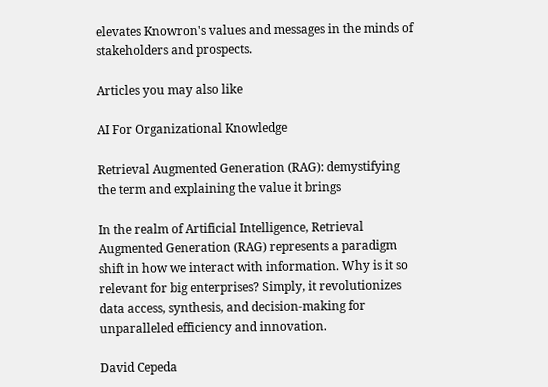elevates Knowron's values and messages in the minds of stakeholders and prospects.

Articles you may also like

AI For Organizational Knowledge

Retrieval Augmented Generation (RAG): demystifying the term and explaining the value it brings

In the realm of Artificial Intelligence, Retrieval Augmented Generation (RAG) represents a paradigm shift in how we interact with information. Why is it so relevant for big enterprises? Simply, it revolutionizes data access, synthesis, and decision-making for unparalleled efficiency and innovation.

David Cepeda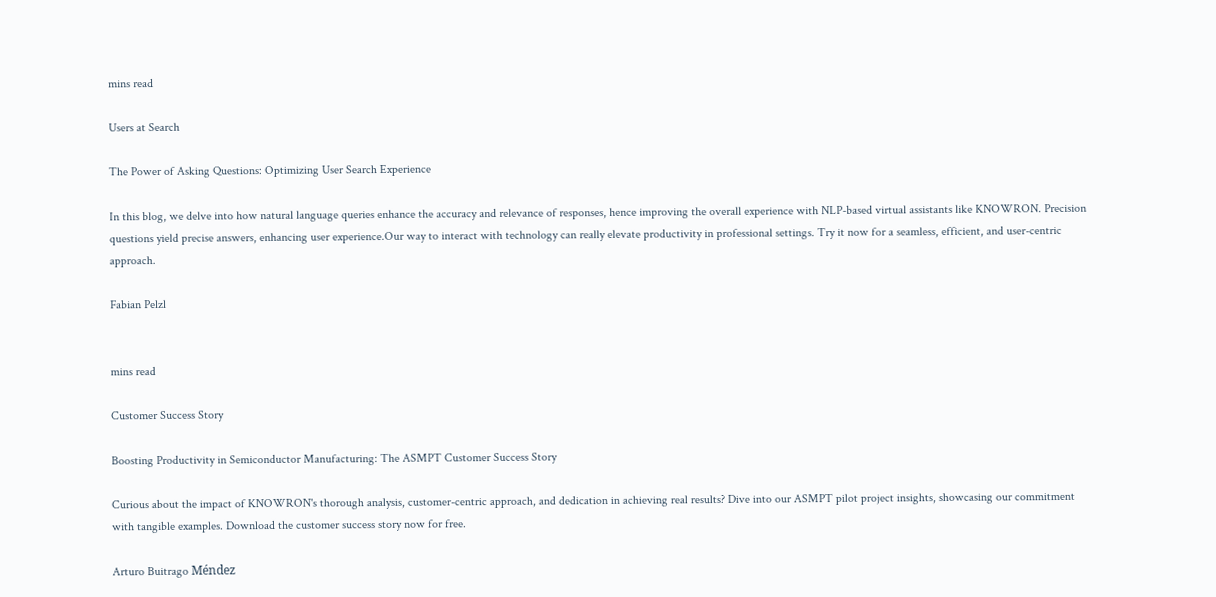mins read

Users at Search

The Power of Asking Questions: Optimizing User Search Experience

In this blog, we delve into how natural language queries enhance the accuracy and relevance of responses, hence improving the overall experience with NLP-based virtual assistants like KNOWRON. Precision questions yield precise answers, enhancing user experience.Our way to interact with technology can really elevate productivity in professional settings. Try it now for a seamless, efficient, and user-centric approach.

Fabian Pelzl


mins read

Customer Success Story

Boosting Productivity in Semiconductor Manufacturing: The ASMPT Customer Success Story

Curious about the impact of KNOWRON's thorough analysis, customer-centric approach, and dedication in achieving real results? Dive into our ASMPT pilot project insights, showcasing our commitment with tangible examples. Download the customer success story now for free.

Arturo Buitrago Méndez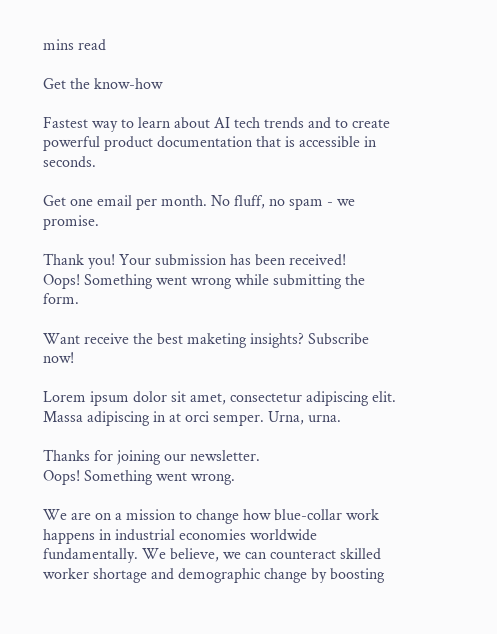mins read

Get the know-how

Fastest way to learn about AI tech trends and to create powerful product documentation that is accessible in seconds.

Get one email per month. No fluff, no spam - we promise.

Thank you! Your submission has been received!
Oops! Something went wrong while submitting the form.

Want receive the best maketing insights? Subscribe now!

Lorem ipsum dolor sit amet, consectetur adipiscing elit. Massa adipiscing in at orci semper. Urna, urna.

Thanks for joining our newsletter.
Oops! Something went wrong.

We are on a mission to change how blue-collar work happens in industrial economies worldwide fundamentally. We believe, we can counteract skilled worker shortage and demographic change by boosting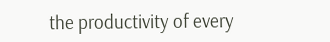the productivity of every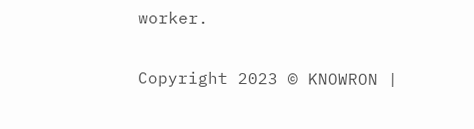worker.

Copyright 2023 © KNOWRON |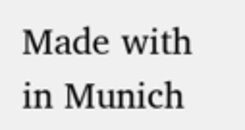Made with  in Munich